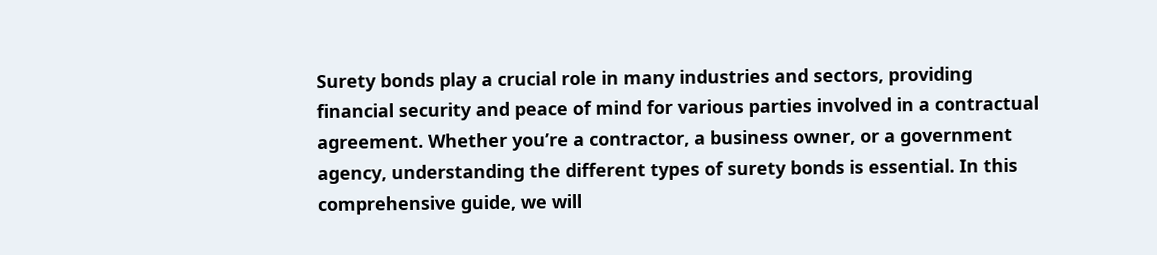Surety bonds play a crucial role in many industries and sectors, providing financial security and peace of mind for various parties involved in a contractual agreement. Whether you’re a contractor, a business owner, or a government agency, understanding the different types of surety bonds is essential. In this comprehensive guide, we will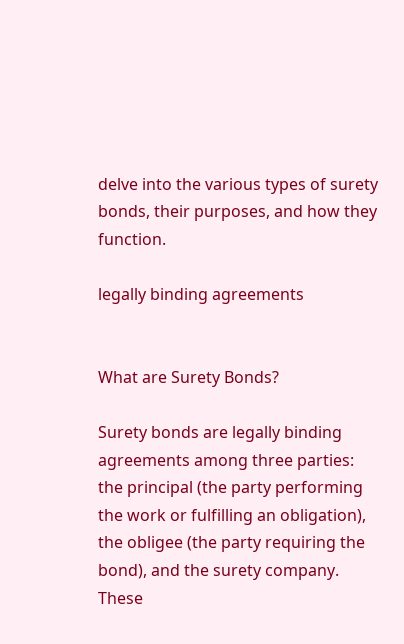delve into the various types of surety bonds, their purposes, and how they function.

legally binding agreements


What are Surety Bonds?

Surety bonds are legally binding agreements among three parties: the principal (the party performing the work or fulfilling an obligation), the obligee (the party requiring the bond), and the surety company. These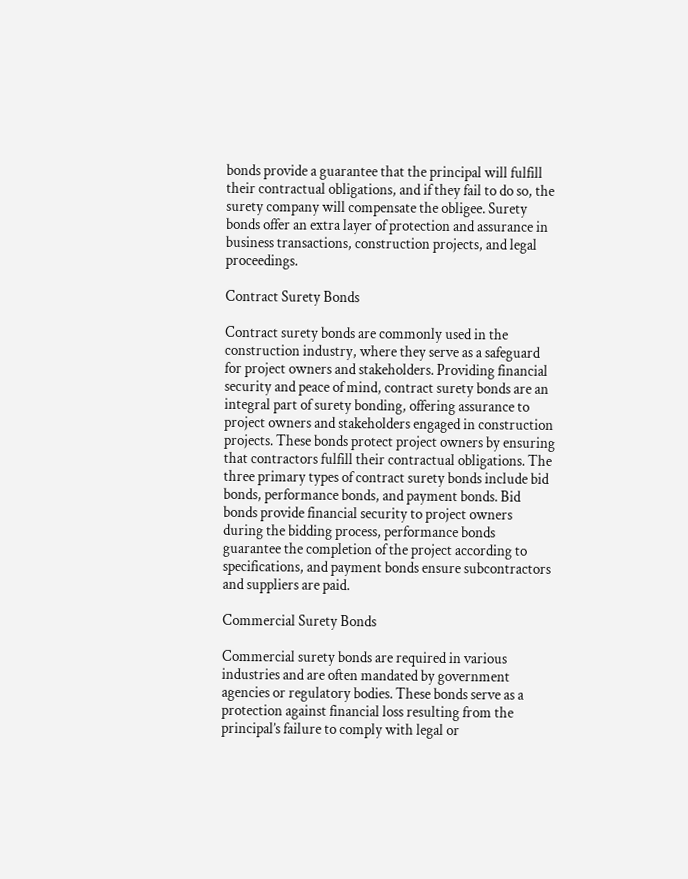bonds provide a guarantee that the principal will fulfill their contractual obligations, and if they fail to do so, the surety company will compensate the obligee. Surety bonds offer an extra layer of protection and assurance in business transactions, construction projects, and legal proceedings.

Contract Surety Bonds

Contract surety bonds are commonly used in the construction industry, where they serve as a safeguard for project owners and stakeholders. Providing financial security and peace of mind, contract surety bonds are an integral part of surety bonding, offering assurance to project owners and stakeholders engaged in construction projects. These bonds protect project owners by ensuring that contractors fulfill their contractual obligations. The three primary types of contract surety bonds include bid bonds, performance bonds, and payment bonds. Bid bonds provide financial security to project owners during the bidding process, performance bonds guarantee the completion of the project according to specifications, and payment bonds ensure subcontractors and suppliers are paid.

Commercial Surety Bonds

Commercial surety bonds are required in various industries and are often mandated by government agencies or regulatory bodies. These bonds serve as a protection against financial loss resulting from the principal’s failure to comply with legal or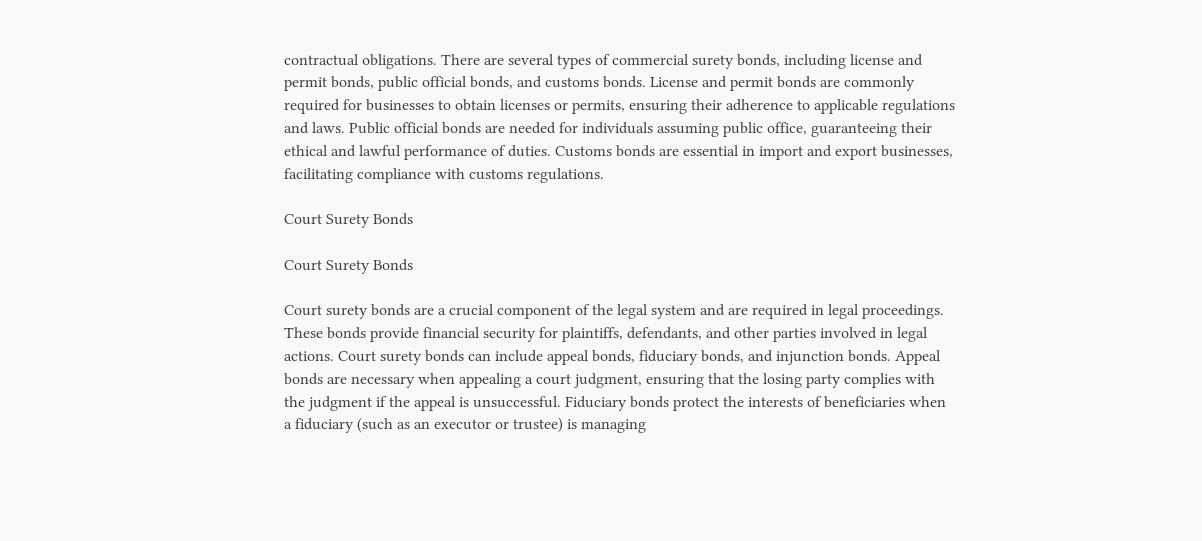contractual obligations. There are several types of commercial surety bonds, including license and permit bonds, public official bonds, and customs bonds. License and permit bonds are commonly required for businesses to obtain licenses or permits, ensuring their adherence to applicable regulations and laws. Public official bonds are needed for individuals assuming public office, guaranteeing their ethical and lawful performance of duties. Customs bonds are essential in import and export businesses, facilitating compliance with customs regulations.

Court Surety Bonds

Court Surety Bonds

Court surety bonds are a crucial component of the legal system and are required in legal proceedings. These bonds provide financial security for plaintiffs, defendants, and other parties involved in legal actions. Court surety bonds can include appeal bonds, fiduciary bonds, and injunction bonds. Appeal bonds are necessary when appealing a court judgment, ensuring that the losing party complies with the judgment if the appeal is unsuccessful. Fiduciary bonds protect the interests of beneficiaries when a fiduciary (such as an executor or trustee) is managing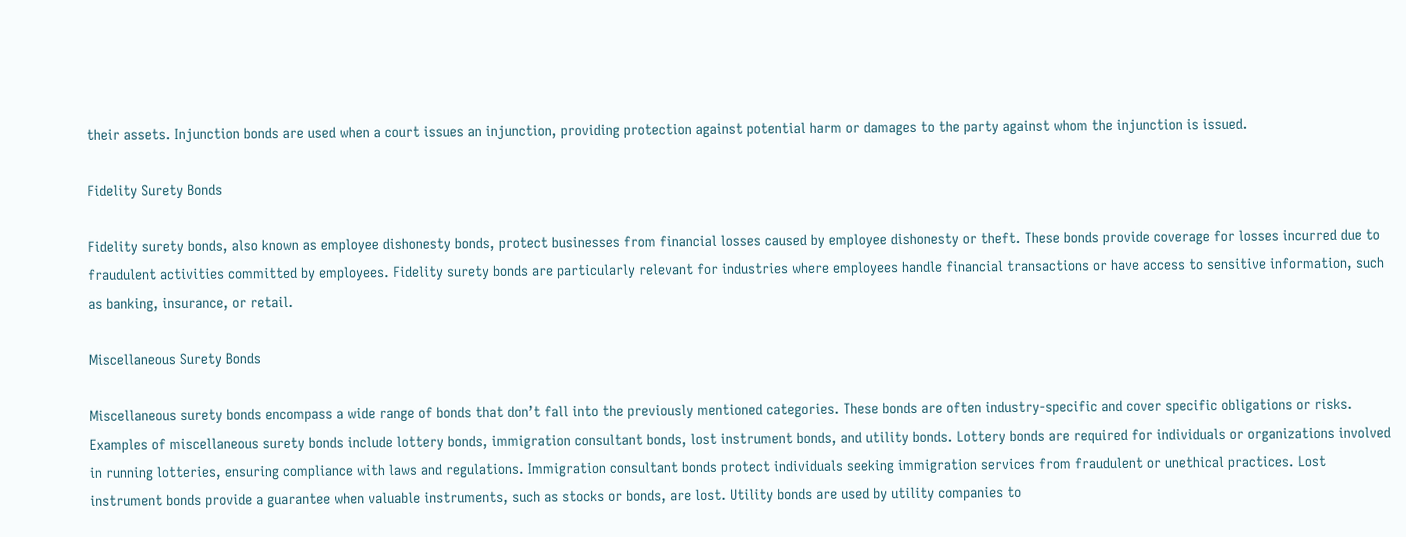their assets. Injunction bonds are used when a court issues an injunction, providing protection against potential harm or damages to the party against whom the injunction is issued.

Fidelity Surety Bonds

Fidelity surety bonds, also known as employee dishonesty bonds, protect businesses from financial losses caused by employee dishonesty or theft. These bonds provide coverage for losses incurred due to fraudulent activities committed by employees. Fidelity surety bonds are particularly relevant for industries where employees handle financial transactions or have access to sensitive information, such as banking, insurance, or retail.

Miscellaneous Surety Bonds

Miscellaneous surety bonds encompass a wide range of bonds that don’t fall into the previously mentioned categories. These bonds are often industry-specific and cover specific obligations or risks. Examples of miscellaneous surety bonds include lottery bonds, immigration consultant bonds, lost instrument bonds, and utility bonds. Lottery bonds are required for individuals or organizations involved in running lotteries, ensuring compliance with laws and regulations. Immigration consultant bonds protect individuals seeking immigration services from fraudulent or unethical practices. Lost instrument bonds provide a guarantee when valuable instruments, such as stocks or bonds, are lost. Utility bonds are used by utility companies to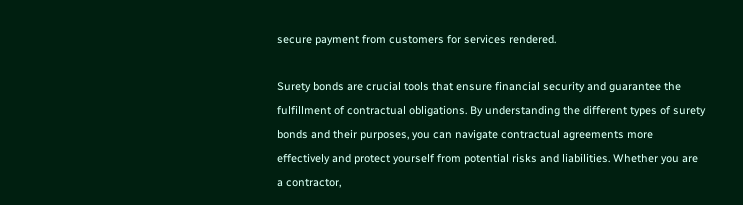secure payment from customers for services rendered.

Surety bonds are crucial tools that ensure financial security and guarantee the fulfillment of contractual obligations. By understanding the different types of surety bonds and their purposes, you can navigate contractual agreements more effectively and protect yourself from potential risks and liabilities. Whether you are a contractor,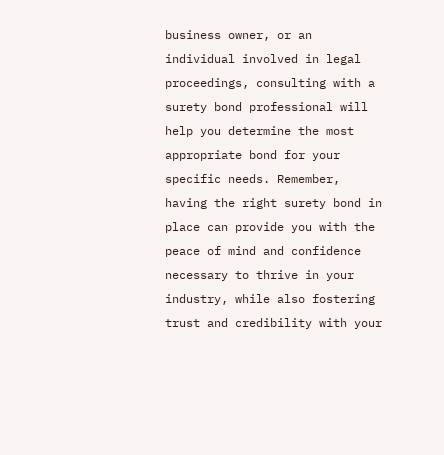business owner, or an individual involved in legal proceedings, consulting with a surety bond professional will help you determine the most appropriate bond for your specific needs. Remember, having the right surety bond in place can provide you with the peace of mind and confidence necessary to thrive in your industry, while also fostering trust and credibility with your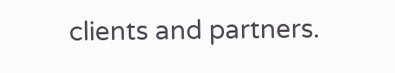clients and partners.